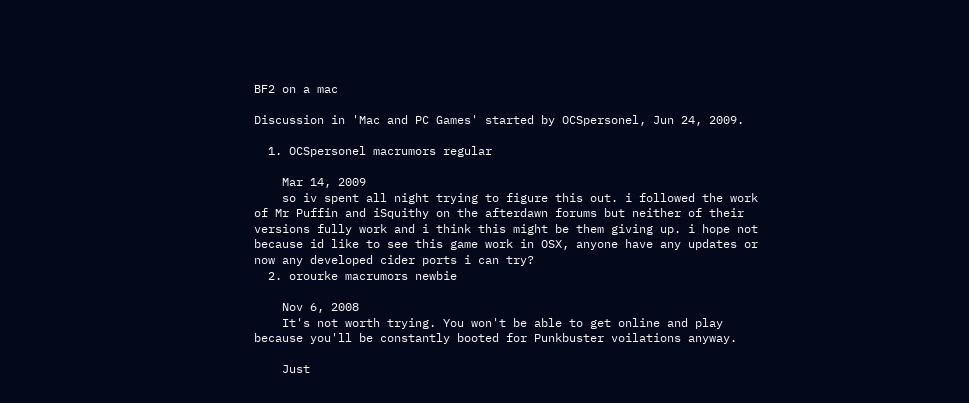BF2 on a mac

Discussion in 'Mac and PC Games' started by OCSpersonel, Jun 24, 2009.

  1. OCSpersonel macrumors regular

    Mar 14, 2009
    so iv spent all night trying to figure this out. i followed the work of Mr Puffin and iSquithy on the afterdawn forums but neither of their versions fully work and i think this might be them giving up. i hope not because id like to see this game work in OSX, anyone have any updates or now any developed cider ports i can try?
  2. orourke macrumors newbie

    Nov 6, 2008
    It's not worth trying. You won't be able to get online and play because you'll be constantly booted for Punkbuster voilations anyway.

    Just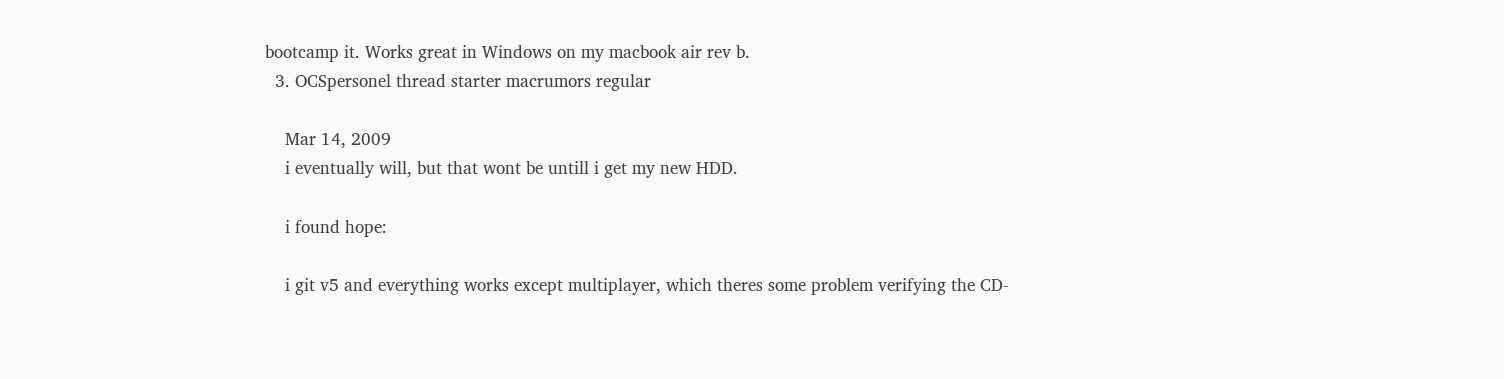bootcamp it. Works great in Windows on my macbook air rev b.
  3. OCSpersonel thread starter macrumors regular

    Mar 14, 2009
    i eventually will, but that wont be untill i get my new HDD.

    i found hope:

    i git v5 and everything works except multiplayer, which theres some problem verifying the CD-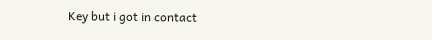Key but i got in contact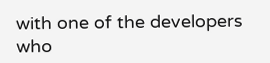with one of the developers who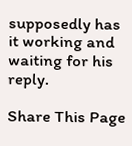supposedly has it working and waiting for his reply.

Share This Page